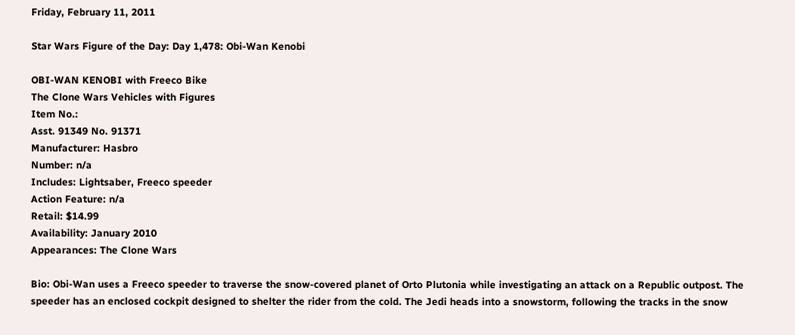Friday, February 11, 2011

Star Wars Figure of the Day: Day 1,478: Obi-Wan Kenobi

OBI-WAN KENOBI with Freeco Bike
The Clone Wars Vehicles with Figures
Item No.:
Asst. 91349 No. 91371
Manufacturer: Hasbro
Number: n/a
Includes: Lightsaber, Freeco speeder
Action Feature: n/a
Retail: $14.99
Availability: January 2010
Appearances: The Clone Wars

Bio: Obi-Wan uses a Freeco speeder to traverse the snow-covered planet of Orto Plutonia while investigating an attack on a Republic outpost. The speeder has an enclosed cockpit designed to shelter the rider from the cold. The Jedi heads into a snowstorm, following the tracks in the snow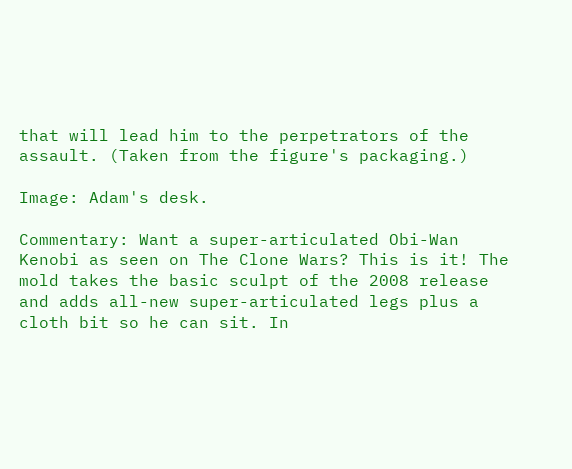that will lead him to the perpetrators of the assault. (Taken from the figure's packaging.)

Image: Adam's desk.

Commentary: Want a super-articulated Obi-Wan Kenobi as seen on The Clone Wars? This is it! The mold takes the basic sculpt of the 2008 release and adds all-new super-articulated legs plus a cloth bit so he can sit. In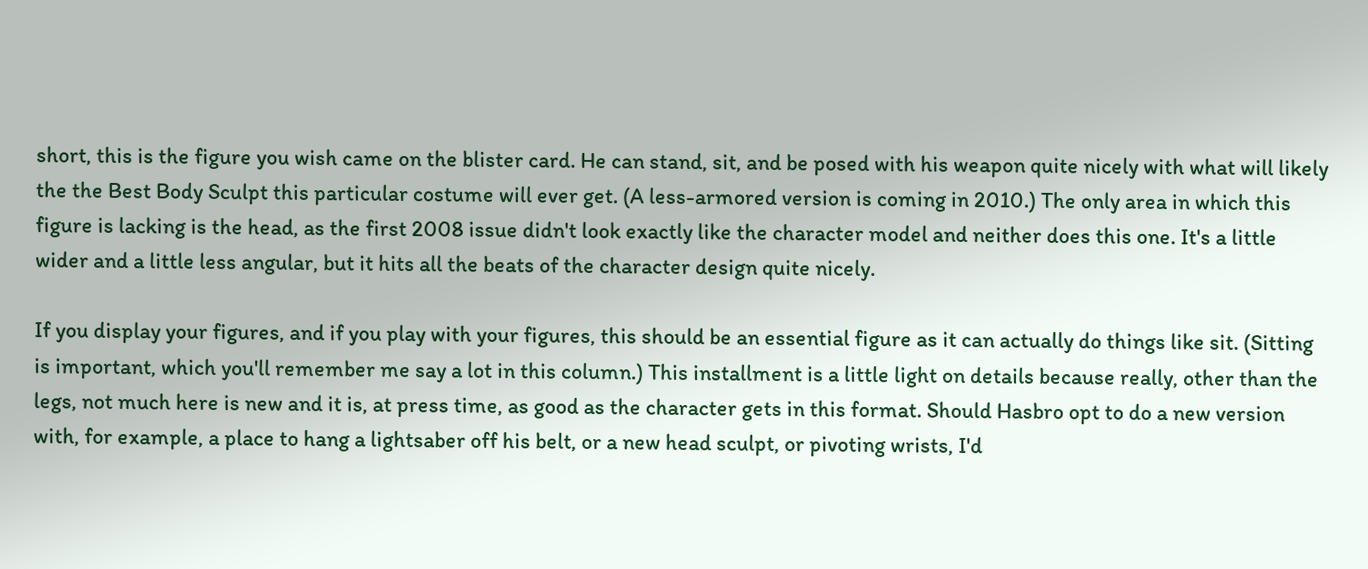short, this is the figure you wish came on the blister card. He can stand, sit, and be posed with his weapon quite nicely with what will likely the the Best Body Sculpt this particular costume will ever get. (A less-armored version is coming in 2010.) The only area in which this figure is lacking is the head, as the first 2008 issue didn't look exactly like the character model and neither does this one. It's a little wider and a little less angular, but it hits all the beats of the character design quite nicely.

If you display your figures, and if you play with your figures, this should be an essential figure as it can actually do things like sit. (Sitting is important, which you'll remember me say a lot in this column.) This installment is a little light on details because really, other than the legs, not much here is new and it is, at press time, as good as the character gets in this format. Should Hasbro opt to do a new version with, for example, a place to hang a lightsaber off his belt, or a new head sculpt, or pivoting wrists, I'd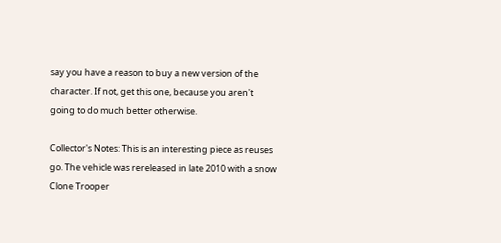say you have a reason to buy a new version of the character. If not, get this one, because you aren't going to do much better otherwise.

Collector's Notes: This is an interesting piece as reuses go. The vehicle was rereleased in late 2010 with a snow Clone Trooper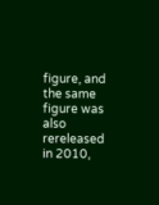figure, and the same figure was also rereleased in 2010,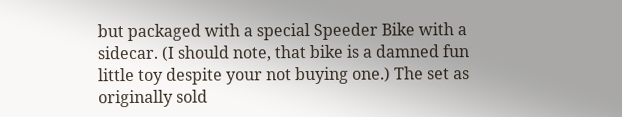but packaged with a special Speeder Bike with a sidecar. (I should note, that bike is a damned fun little toy despite your not buying one.) The set as originally sold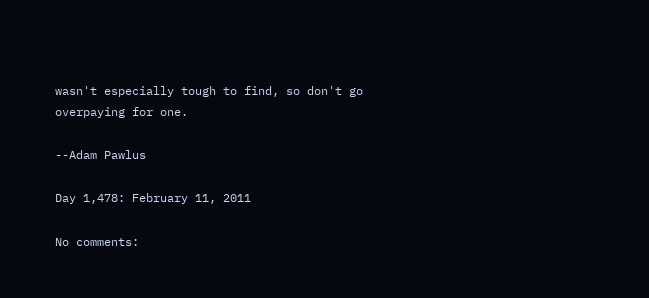wasn't especially tough to find, so don't go overpaying for one.

--Adam Pawlus

Day 1,478: February 11, 2011

No comments: